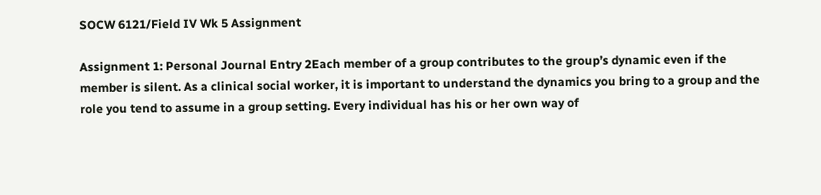SOCW 6121/Field IV Wk 5 Assignment

Assignment 1: Personal Journal Entry 2Each member of a group contributes to the group’s dynamic even if the member is silent. As a clinical social worker, it is important to understand the dynamics you bring to a group and the role you tend to assume in a group setting. Every individual has his or her own way of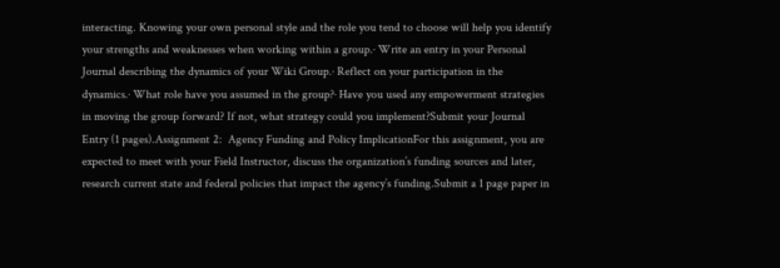interacting. Knowing your own personal style and the role you tend to choose will help you identify your strengths and weaknesses when working within a group.· Write an entry in your Personal Journal describing the dynamics of your Wiki Group.· Reflect on your participation in the dynamics.· What role have you assumed in the group?· Have you used any empowerment strategies in moving the group forward? If not, what strategy could you implement?Submit your Journal Entry (1 pages).Assignment 2:  Agency Funding and Policy ImplicationFor this assignment, you are expected to meet with your Field Instructor, discuss the organization’s funding sources and later, research current state and federal policies that impact the agency’s funding.Submit a 1 page paper in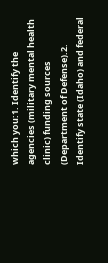which you:1. Identify the agencies (military mental health clinic) funding sources (Department of Defense).2. Identify state (Idaho) and federal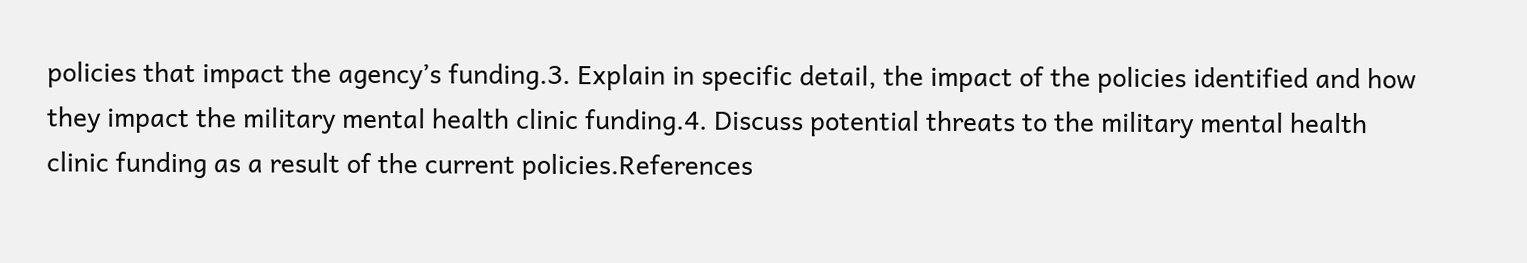policies that impact the agency’s funding.3. Explain in specific detail, the impact of the policies identified and how they impact the military mental health clinic funding.4. Discuss potential threats to the military mental health clinic funding as a result of the current policies.References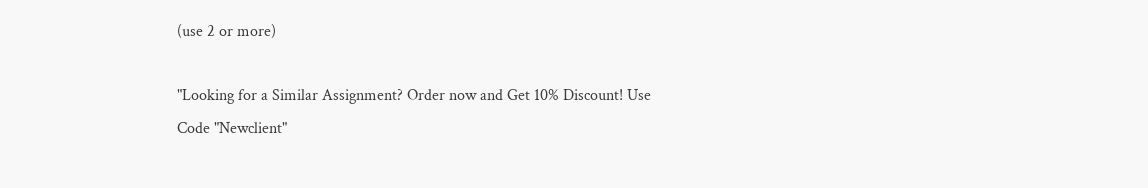(use 2 or more)

"Looking for a Similar Assignment? Order now and Get 10% Discount! Use Code "Newclient"